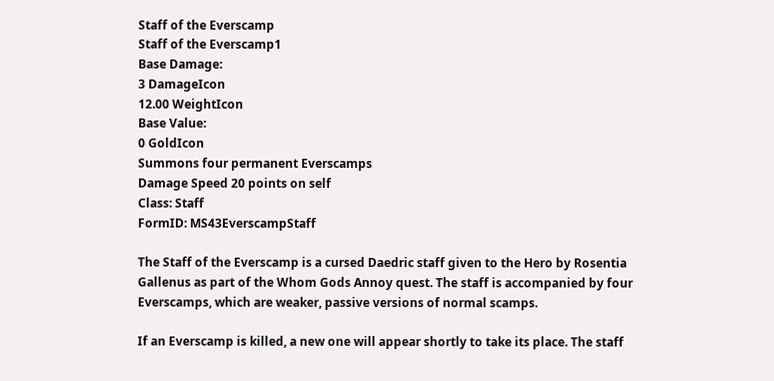Staff of the Everscamp
Staff of the Everscamp1
Base Damage:
3 DamageIcon
12.00 WeightIcon
Base Value:
0 GoldIcon
Summons four permanent Everscamps
Damage Speed 20 points on self
Class: Staff
FormID: MS43EverscampStaff

The Staff of the Everscamp is a cursed Daedric staff given to the Hero by Rosentia Gallenus as part of the Whom Gods Annoy quest. The staff is accompanied by four Everscamps, which are weaker, passive versions of normal scamps.

If an Everscamp is killed, a new one will appear shortly to take its place. The staff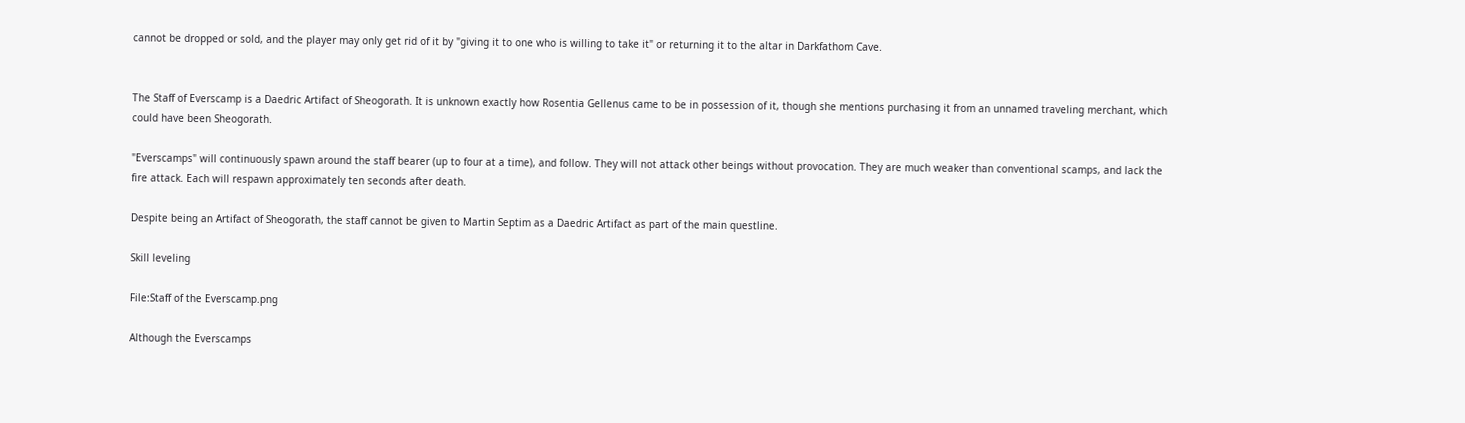cannot be dropped or sold, and the player may only get rid of it by "giving it to one who is willing to take it" or returning it to the altar in Darkfathom Cave.


The Staff of Everscamp is a Daedric Artifact of Sheogorath. It is unknown exactly how Rosentia Gellenus came to be in possession of it, though she mentions purchasing it from an unnamed traveling merchant, which could have been Sheogorath.

"Everscamps" will continuously spawn around the staff bearer (up to four at a time), and follow. They will not attack other beings without provocation. They are much weaker than conventional scamps, and lack the fire attack. Each will respawn approximately ten seconds after death.

Despite being an Artifact of Sheogorath, the staff cannot be given to Martin Septim as a Daedric Artifact as part of the main questline.

Skill leveling

File:Staff of the Everscamp.png

Although the Everscamps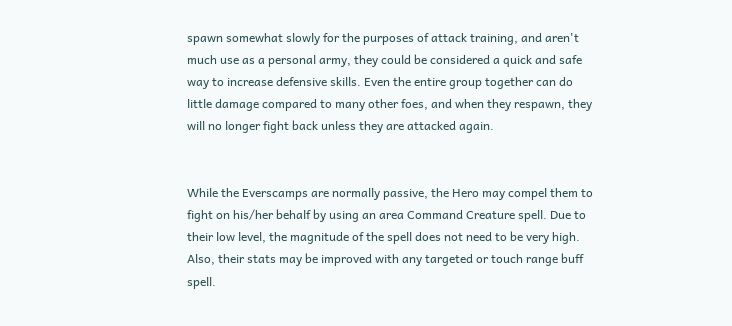spawn somewhat slowly for the purposes of attack training, and aren't much use as a personal army, they could be considered a quick and safe way to increase defensive skills. Even the entire group together can do little damage compared to many other foes, and when they respawn, they will no longer fight back unless they are attacked again.


While the Everscamps are normally passive, the Hero may compel them to fight on his/her behalf by using an area Command Creature spell. Due to their low level, the magnitude of the spell does not need to be very high. Also, their stats may be improved with any targeted or touch range buff spell.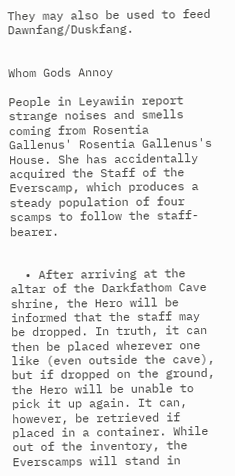They may also be used to feed Dawnfang/Duskfang.


Whom Gods Annoy

People in Leyawiin report strange noises and smells coming from Rosentia Gallenus' Rosentia Gallenus's House. She has accidentally acquired the Staff of the Everscamp, which produces a steady population of four scamps to follow the staff-bearer.


  • After arriving at the altar of the Darkfathom Cave shrine, the Hero will be informed that the staff may be dropped. In truth, it can then be placed wherever one like (even outside the cave), but if dropped on the ground, the Hero will be unable to pick it up again. It can, however, be retrieved if placed in a container. While out of the inventory, the Everscamps will stand in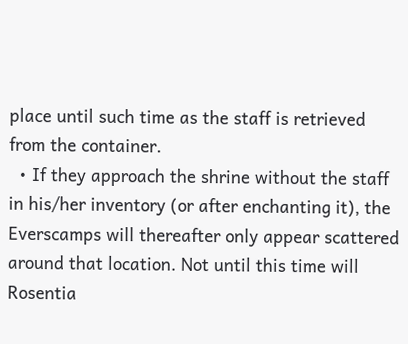place until such time as the staff is retrieved from the container.
  • If they approach the shrine without the staff in his/her inventory (or after enchanting it), the Everscamps will thereafter only appear scattered around that location. Not until this time will Rosentia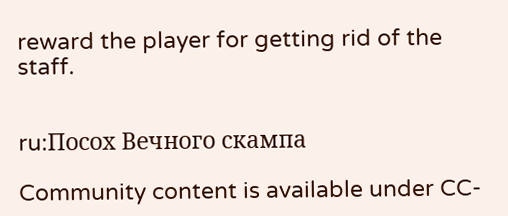reward the player for getting rid of the staff.


ru:Посох Вечного скампа

Community content is available under CC-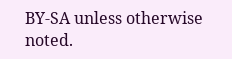BY-SA unless otherwise noted.